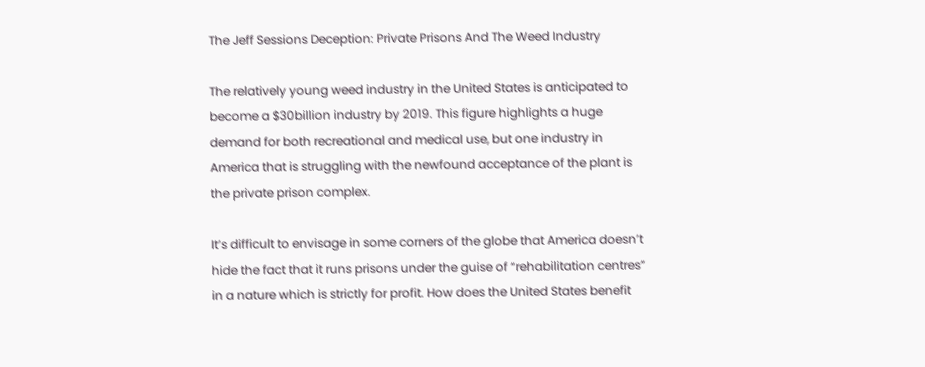The Jeff Sessions Deception: Private Prisons And The Weed Industry

The relatively young weed industry in the United States is anticipated to become a $30billion industry by 2019. This figure highlights a huge demand for both recreational and medical use, but one industry in America that is struggling with the newfound acceptance of the plant is the private prison complex.

It’s difficult to envisage in some corners of the globe that America doesn’t hide the fact that it runs prisons under the guise of “rehabilitation centres” in a nature which is strictly for profit. How does the United States benefit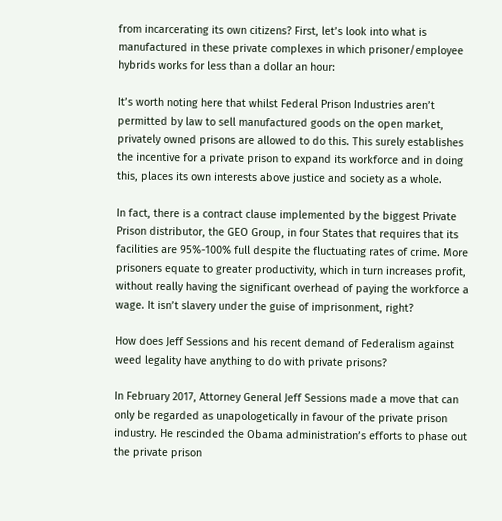from incarcerating its own citizens? First, let’s look into what is manufactured in these private complexes in which prisoner/employee hybrids works for less than a dollar an hour:

It’s worth noting here that whilst Federal Prison Industries aren’t permitted by law to sell manufactured goods on the open market, privately owned prisons are allowed to do this. This surely establishes the incentive for a private prison to expand its workforce and in doing this, places its own interests above justice and society as a whole.

In fact, there is a contract clause implemented by the biggest Private Prison distributor, the GEO Group, in four States that requires that its facilities are 95%-100% full despite the fluctuating rates of crime. More prisoners equate to greater productivity, which in turn increases profit, without really having the significant overhead of paying the workforce a wage. It isn’t slavery under the guise of imprisonment, right?

How does Jeff Sessions and his recent demand of Federalism against weed legality have anything to do with private prisons?

In February 2017, Attorney General Jeff Sessions made a move that can only be regarded as unapologetically in favour of the private prison industry. He rescinded the Obama administration’s efforts to phase out the private prison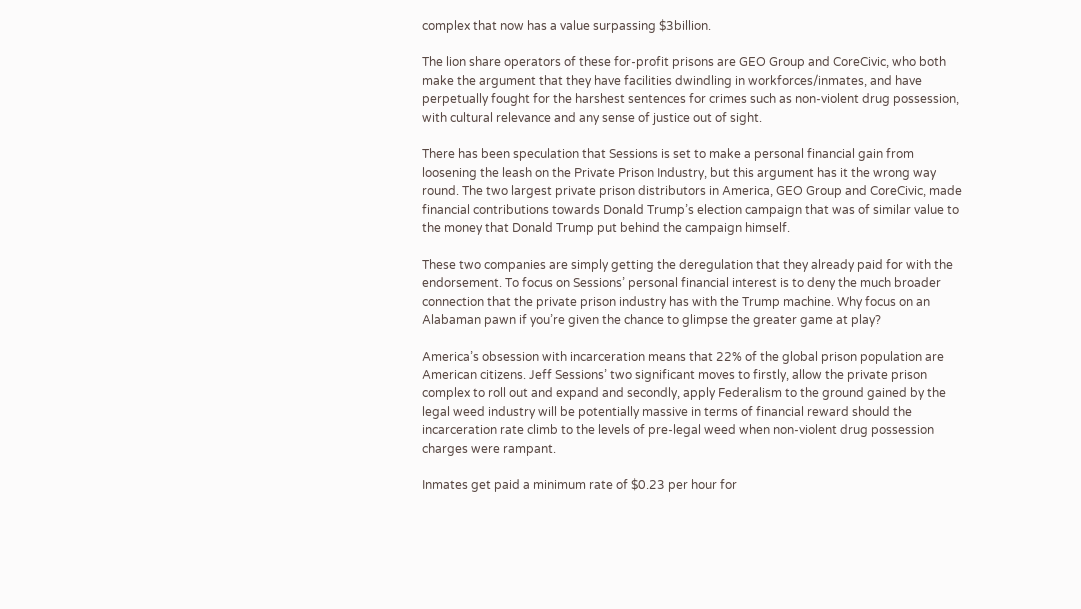complex that now has a value surpassing $3billion.

The lion share operators of these for-profit prisons are GEO Group and CoreCivic, who both make the argument that they have facilities dwindling in workforces/inmates, and have perpetually fought for the harshest sentences for crimes such as non-violent drug possession, with cultural relevance and any sense of justice out of sight.

There has been speculation that Sessions is set to make a personal financial gain from loosening the leash on the Private Prison Industry, but this argument has it the wrong way round. The two largest private prison distributors in America, GEO Group and CoreCivic, made financial contributions towards Donald Trump’s election campaign that was of similar value to the money that Donald Trump put behind the campaign himself.

These two companies are simply getting the deregulation that they already paid for with the endorsement. To focus on Sessions’ personal financial interest is to deny the much broader connection that the private prison industry has with the Trump machine. Why focus on an Alabaman pawn if you’re given the chance to glimpse the greater game at play?

America’s obsession with incarceration means that 22% of the global prison population are American citizens. Jeff Sessions’ two significant moves to firstly, allow the private prison complex to roll out and expand and secondly, apply Federalism to the ground gained by the legal weed industry will be potentially massive in terms of financial reward should the incarceration rate climb to the levels of pre-legal weed when non-violent drug possession charges were rampant.

Inmates get paid a minimum rate of $0.23 per hour for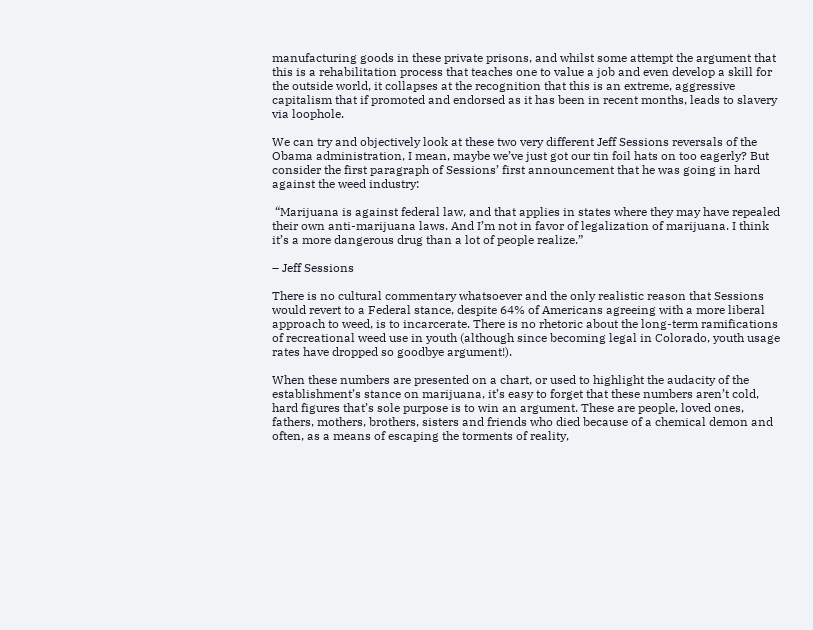manufacturing goods in these private prisons, and whilst some attempt the argument that this is a rehabilitation process that teaches one to value a job and even develop a skill for the outside world, it collapses at the recognition that this is an extreme, aggressive capitalism that if promoted and endorsed as it has been in recent months, leads to slavery via loophole.

We can try and objectively look at these two very different Jeff Sessions reversals of the Obama administration, I mean, maybe we’ve just got our tin foil hats on too eagerly? But consider the first paragraph of Sessions’ first announcement that he was going in hard against the weed industry:

 “Marijuana is against federal law, and that applies in states where they may have repealed their own anti-marijuana laws. And I’m not in favor of legalization of marijuana. I think it’s a more dangerous drug than a lot of people realize.”

– Jeff Sessions

There is no cultural commentary whatsoever and the only realistic reason that Sessions would revert to a Federal stance, despite 64% of Americans agreeing with a more liberal approach to weed, is to incarcerate. There is no rhetoric about the long-term ramifications of recreational weed use in youth (although since becoming legal in Colorado, youth usage rates have dropped so goodbye argument!).

When these numbers are presented on a chart, or used to highlight the audacity of the establishment’s stance on marijuana, it’s easy to forget that these numbers aren’t cold, hard figures that’s sole purpose is to win an argument. These are people, loved ones, fathers, mothers, brothers, sisters and friends who died because of a chemical demon and often, as a means of escaping the torments of reality,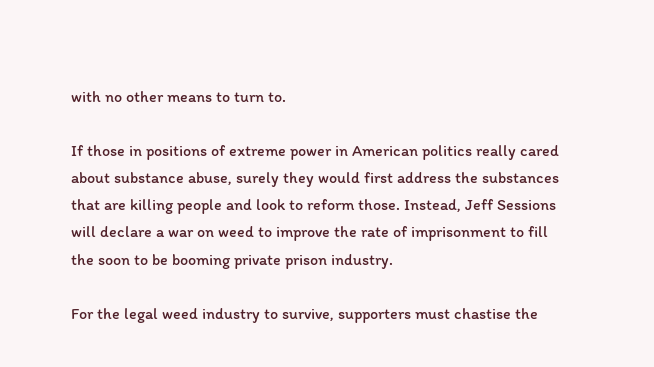with no other means to turn to.

If those in positions of extreme power in American politics really cared about substance abuse, surely they would first address the substances that are killing people and look to reform those. Instead, Jeff Sessions will declare a war on weed to improve the rate of imprisonment to fill the soon to be booming private prison industry.

For the legal weed industry to survive, supporters must chastise the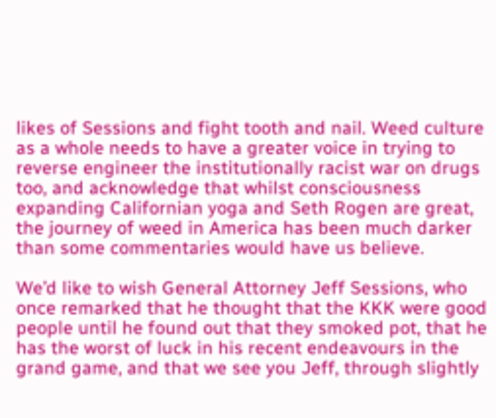likes of Sessions and fight tooth and nail. Weed culture as a whole needs to have a greater voice in trying to reverse engineer the institutionally racist war on drugs too, and acknowledge that whilst consciousness expanding Californian yoga and Seth Rogen are great, the journey of weed in America has been much darker than some commentaries would have us believe.

We’d like to wish General Attorney Jeff Sessions, who once remarked that he thought that the KKK were good people until he found out that they smoked pot, that he has the worst of luck in his recent endeavours in the grand game, and that we see you Jeff, through slightly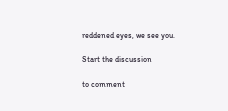reddened eyes, we see you.

Start the discussion

to comment